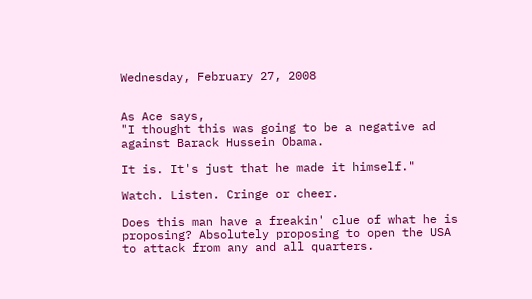Wednesday, February 27, 2008


As Ace says,
"I thought this was going to be a negative ad against Barack Hussein Obama.

It is. It's just that he made it himself."

Watch. Listen. Cringe or cheer.

Does this man have a freakin' clue of what he is proposing? Absolutely proposing to open the USA to attack from any and all quarters.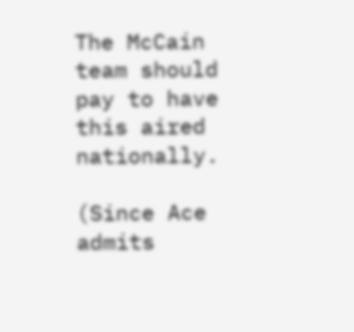The McCain team should pay to have this aired nationally.

(Since Ace admits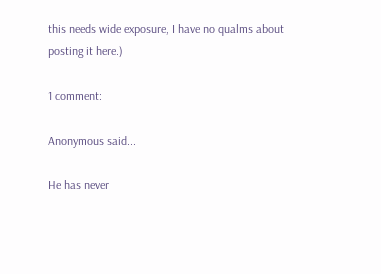this needs wide exposure, I have no qualms about posting it here.)

1 comment:

Anonymous said...

He has never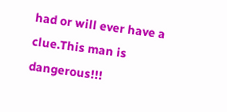had or will ever have a clue.This man is dangerous!!!